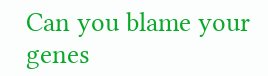Can you blame your genes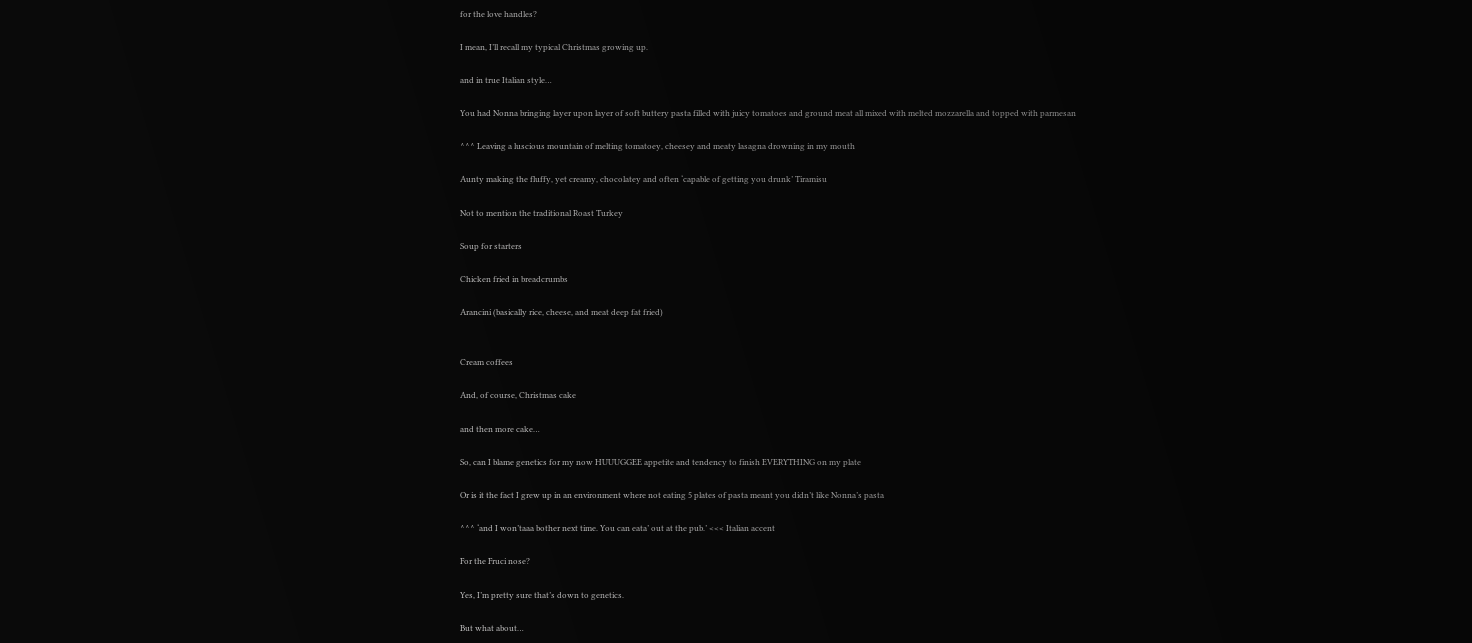for the love handles?

I mean, I’ll recall my typical Christmas growing up.

and in true Italian style…

You had Nonna bringing layer upon layer of soft buttery pasta filled with juicy tomatoes and ground meat all mixed with melted mozzarella and topped with parmesan

^^^ Leaving a luscious mountain of melting tomatoey, cheesey and meaty lasagna drowning in my mouth

Aunty making the fluffy, yet creamy, chocolatey and often ‘capable of getting you drunk’ Tiramisu

Not to mention the traditional Roast Turkey

Soup for starters

Chicken fried in breadcrumbs

Arancini (basically rice, cheese, and meat deep fat fried)


Cream coffees

And, of course, Christmas cake

and then more cake…

So, can I blame genetics for my now HUUUGGEE appetite and tendency to finish EVERYTHING on my plate

Or is it the fact I grew up in an environment where not eating 5 plates of pasta meant you didn’t like Nonna’s pasta

^^^ ‘and I won’taaa bother next time. You can eata’ out at the pub.’ <<< Italian accent

For the Fruci nose?

Yes, I’m pretty sure that’s down to genetics.

But what about…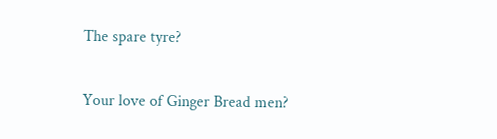The spare tyre?

Your love of Ginger Bread men?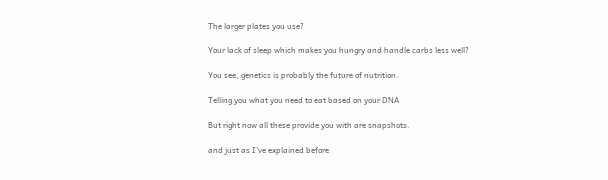The larger plates you use?

Your lack of sleep which makes you hungry and handle carbs less well?

You see, genetics is probably the future of nutrition.

Telling you what you need to eat based on your DNA

But right now all these provide you with are snapshots.

and just as I’ve explained before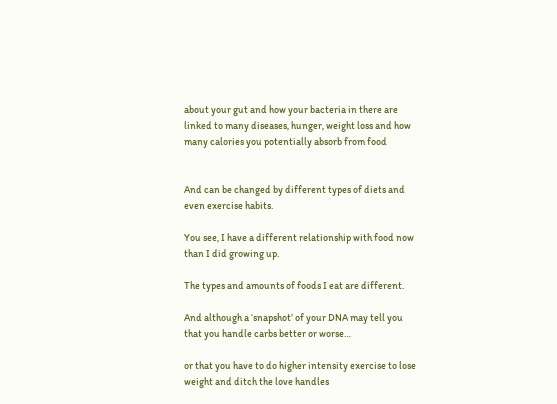about your gut and how your bacteria in there are linked to many diseases, hunger, weight loss and how many calories you potentially absorb from food


And can be changed by different types of diets and even exercise habits.

You see, I have a different relationship with food now than I did growing up.

The types and amounts of foods I eat are different.

And although a ‘snapshot’ of your DNA may tell you that you handle carbs better or worse…

or that you have to do higher intensity exercise to lose weight and ditch the love handles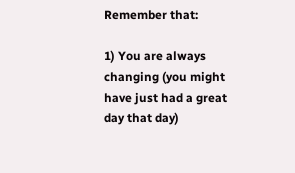Remember that:

1) You are always changing (you might have just had a great day that day)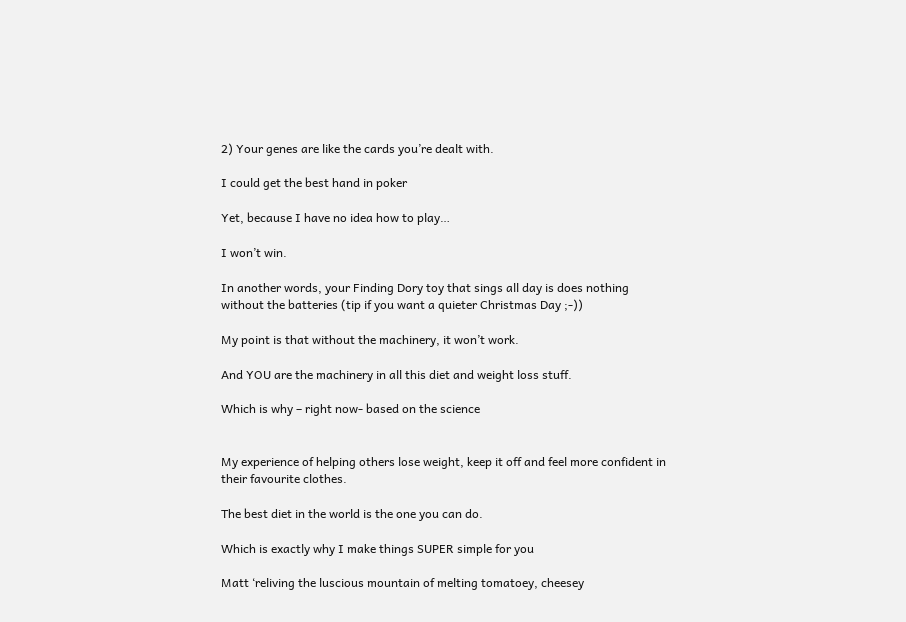2) Your genes are like the cards you’re dealt with.

I could get the best hand in poker

Yet, because I have no idea how to play…

I won’t win.

In another words, your Finding Dory toy that sings all day is does nothing without the batteries (tip if you want a quieter Christmas Day ;-))

My point is that without the machinery, it won’t work.

And YOU are the machinery in all this diet and weight loss stuff.

Which is why – right now- based on the science


My experience of helping others lose weight, keep it off and feel more confident in their favourite clothes.

The best diet in the world is the one you can do.

Which is exactly why I make things SUPER simple for you

Matt ‘reliving the luscious mountain of melting tomatoey, cheesey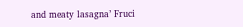and meaty lasagna’ Fruci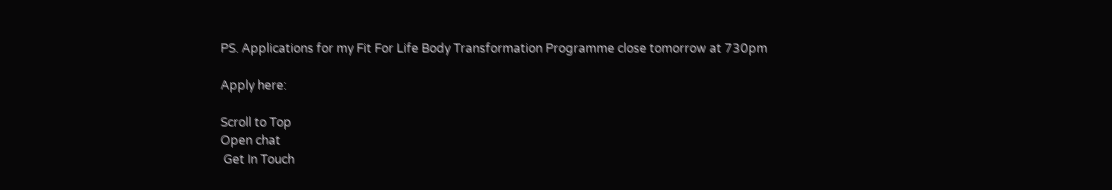PS. Applications for my Fit For Life Body Transformation Programme close tomorrow at 730pm

Apply here:

Scroll to Top
Open chat
 Get In Touch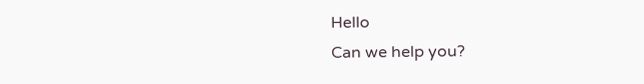Hello
Can we help you?